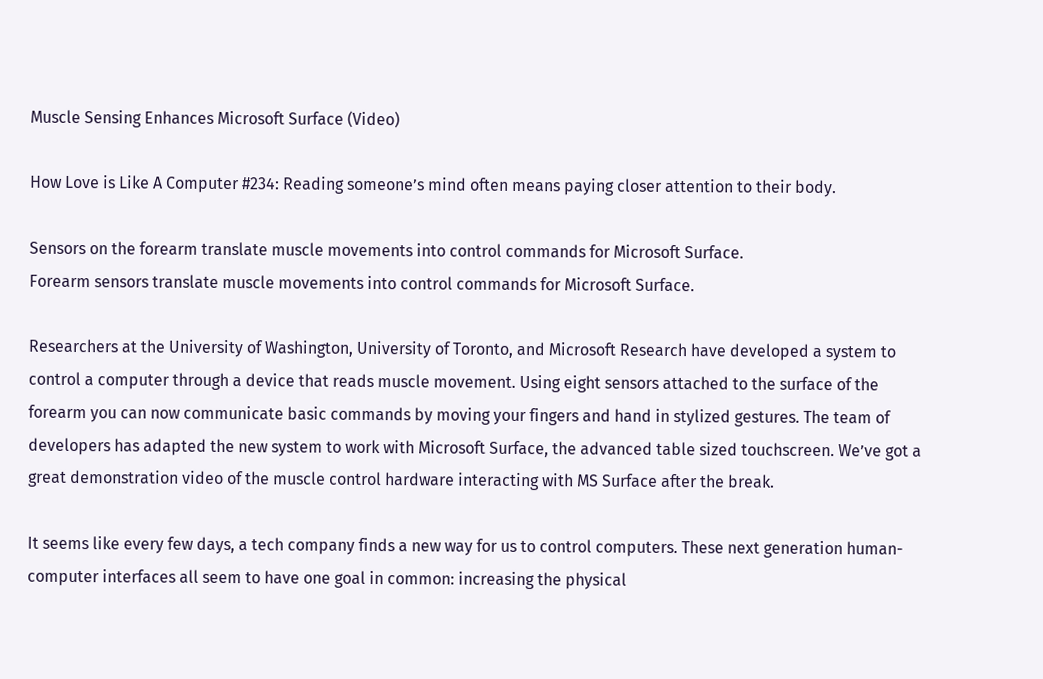Muscle Sensing Enhances Microsoft Surface (Video)

How Love is Like A Computer #234: Reading someone’s mind often means paying closer attention to their body.

Sensors on the forearm translate muscle movements into control commands for Microsoft Surface.
Forearm sensors translate muscle movements into control commands for Microsoft Surface.

Researchers at the University of Washington, University of Toronto, and Microsoft Research have developed a system to control a computer through a device that reads muscle movement. Using eight sensors attached to the surface of the forearm you can now communicate basic commands by moving your fingers and hand in stylized gestures. The team of developers has adapted the new system to work with Microsoft Surface, the advanced table sized touchscreen. We’ve got a great demonstration video of the muscle control hardware interacting with MS Surface after the break.

It seems like every few days, a tech company finds a new way for us to control computers. These next generation human-computer interfaces all seem to have one goal in common: increasing the physical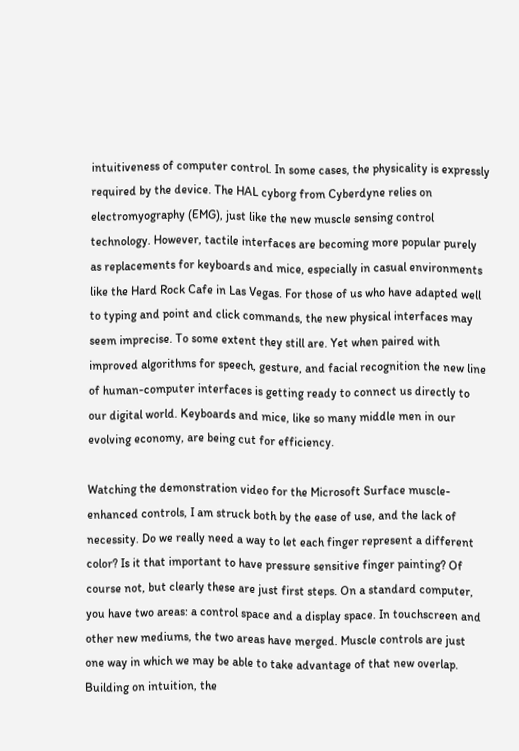intuitiveness of computer control. In some cases, the physicality is expressly required by the device. The HAL cyborg from Cyberdyne relies on electromyography (EMG), just like the new muscle sensing control technology. However, tactile interfaces are becoming more popular purely as replacements for keyboards and mice, especially in casual environments like the Hard Rock Cafe in Las Vegas. For those of us who have adapted well to typing and point and click commands, the new physical interfaces may seem imprecise. To some extent they still are. Yet when paired with improved algorithms for speech, gesture, and facial recognition the new line of human-computer interfaces is getting ready to connect us directly to our digital world. Keyboards and mice, like so many middle men in our evolving economy, are being cut for efficiency.

Watching the demonstration video for the Microsoft Surface muscle-enhanced controls, I am struck both by the ease of use, and the lack of necessity. Do we really need a way to let each finger represent a different color? Is it that important to have pressure sensitive finger painting? Of course not, but clearly these are just first steps. On a standard computer, you have two areas: a control space and a display space. In touchscreen and other new mediums, the two areas have merged. Muscle controls are just one way in which we may be able to take advantage of that new overlap. Building on intuition, the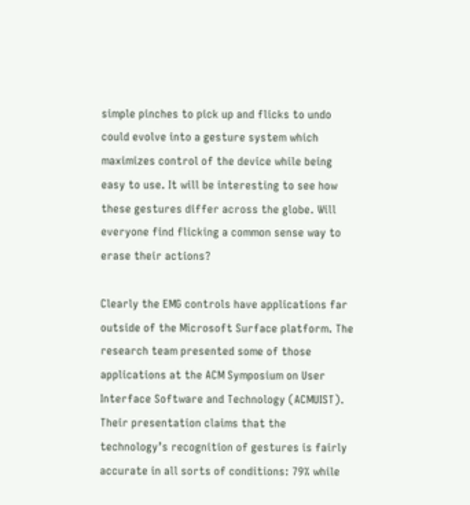simple pinches to pick up and flicks to undo could evolve into a gesture system which maximizes control of the device while being easy to use. It will be interesting to see how these gestures differ across the globe. Will everyone find flicking a common sense way to erase their actions?

Clearly the EMG controls have applications far outside of the Microsoft Surface platform. The research team presented some of those applications at the ACM Symposium on User Interface Software and Technology (ACMUIST). Their presentation claims that the technology’s recognition of gestures is fairly accurate in all sorts of conditions: 79% while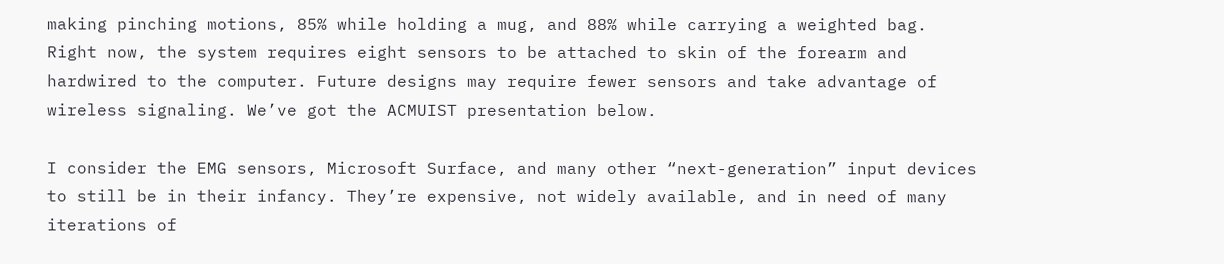making pinching motions, 85% while holding a mug, and 88% while carrying a weighted bag. Right now, the system requires eight sensors to be attached to skin of the forearm and hardwired to the computer. Future designs may require fewer sensors and take advantage of wireless signaling. We’ve got the ACMUIST presentation below.

I consider the EMG sensors, Microsoft Surface, and many other “next-generation” input devices to still be in their infancy. They’re expensive, not widely available, and in need of many iterations of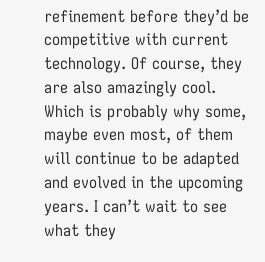refinement before they’d be competitive with current technology. Of course, they are also amazingly cool. Which is probably why some, maybe even most, of them will continue to be adapted and evolved in the upcoming years. I can’t wait to see what they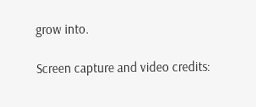grow into.

Screen capture and video credits: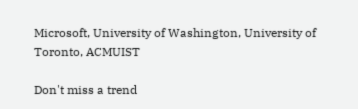Microsoft, University of Washington, University of Toronto, ACMUIST

Don't miss a trend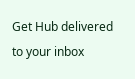Get Hub delivered to your inbox